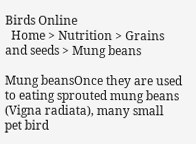Birds Online
  Home > Nutrition > Grains and seeds > Mung beans

Mung beansOnce they are used to eating sprouted mung beans (Vigna radiata), many small pet bird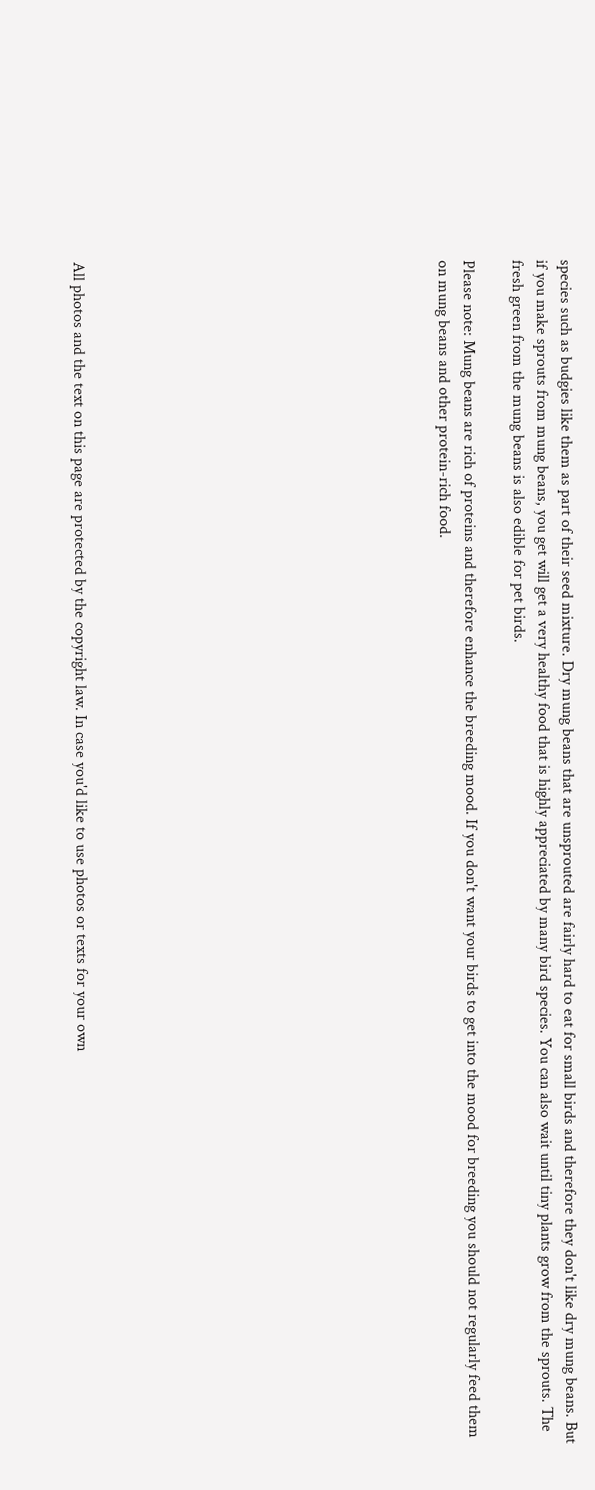species such as budgies like them as part of their seed mixture. Dry mung beans that are unsprouted are fairly hard to eat for small birds and therefore they don't like dry mung beans. But if you make sprouts from mung beans, you get will get a very healthy food that is highly appreciated by many bird species. You can also wait until tiny plants grow from the sprouts. The fresh green from the mung beans is also edible for pet birds.

Please note: Mung beans are rich of proteins and therefore enhance the breeding mood. If you don't want your birds to get into the mood for breeding you should not regularly feed them on mung beans and other protein-rich food.














All photos and the text on this page are protected by the copyright law. In case you'd like to use photos or texts for your own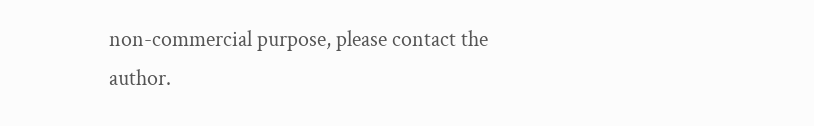non-commercial purpose, please contact the author.